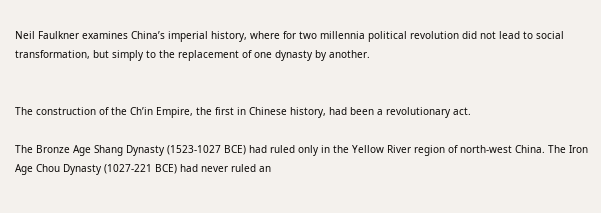Neil Faulkner examines China’s imperial history, where for two millennia political revolution did not lead to social transformation, but simply to the replacement of one dynasty by another.


The construction of the Ch’in Empire, the first in Chinese history, had been a revolutionary act.

The Bronze Age Shang Dynasty (1523-1027 BCE) had ruled only in the Yellow River region of north-west China. The Iron Age Chou Dynasty (1027-221 BCE) had never ruled an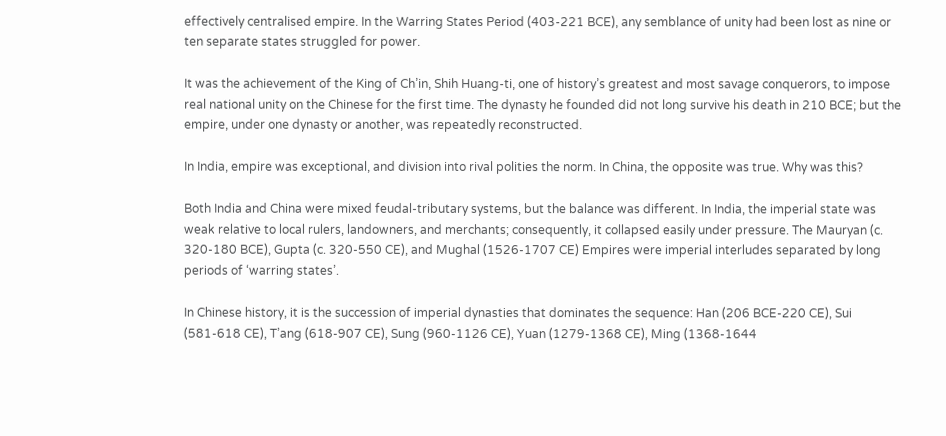effectively centralised empire. In the Warring States Period (403-221 BCE), any semblance of unity had been lost as nine or ten separate states struggled for power.

It was the achievement of the King of Ch’in, Shih Huang-ti, one of history’s greatest and most savage conquerors, to impose real national unity on the Chinese for the first time. The dynasty he founded did not long survive his death in 210 BCE; but the empire, under one dynasty or another, was repeatedly reconstructed.

In India, empire was exceptional, and division into rival polities the norm. In China, the opposite was true. Why was this?

Both India and China were mixed feudal-tributary systems, but the balance was different. In India, the imperial state was weak relative to local rulers, landowners, and merchants; consequently, it collapsed easily under pressure. The Mauryan (c. 320-180 BCE), Gupta (c. 320-550 CE), and Mughal (1526-1707 CE) Empires were imperial interludes separated by long periods of ‘warring states’.

In Chinese history, it is the succession of imperial dynasties that dominates the sequence: Han (206 BCE-220 CE), Sui (581-618 CE), T’ang (618-907 CE), Sung (960-1126 CE), Yuan (1279-1368 CE), Ming (1368-1644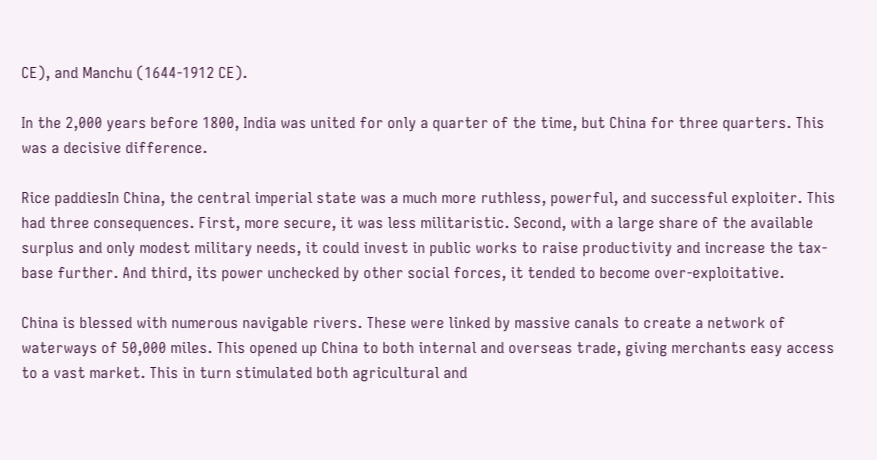CE), and Manchu (1644-1912 CE).

In the 2,000 years before 1800, India was united for only a quarter of the time, but China for three quarters. This was a decisive difference.

Rice paddiesIn China, the central imperial state was a much more ruthless, powerful, and successful exploiter. This had three consequences. First, more secure, it was less militaristic. Second, with a large share of the available surplus and only modest military needs, it could invest in public works to raise productivity and increase the tax-base further. And third, its power unchecked by other social forces, it tended to become over-exploitative.

China is blessed with numerous navigable rivers. These were linked by massive canals to create a network of waterways of 50,000 miles. This opened up China to both internal and overseas trade, giving merchants easy access to a vast market. This in turn stimulated both agricultural and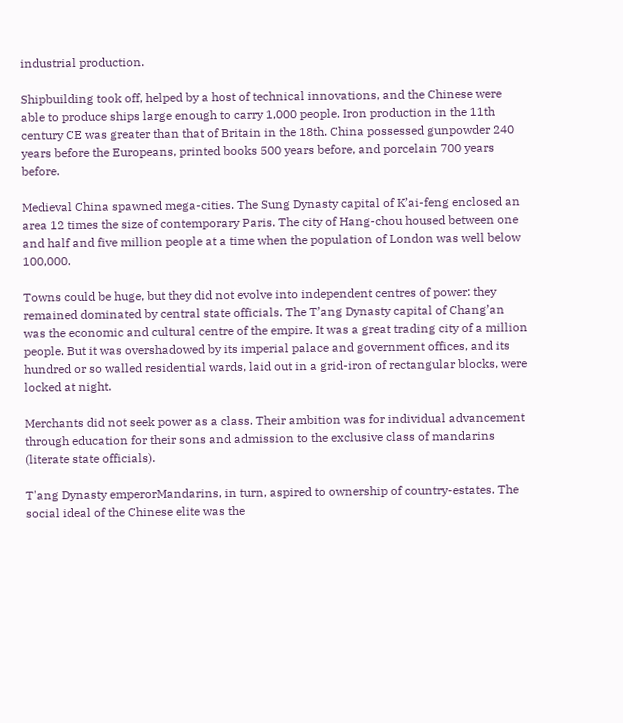industrial production.

Shipbuilding took off, helped by a host of technical innovations, and the Chinese were able to produce ships large enough to carry 1,000 people. Iron production in the 11th century CE was greater than that of Britain in the 18th. China possessed gunpowder 240 years before the Europeans, printed books 500 years before, and porcelain 700 years before.

Medieval China spawned mega-cities. The Sung Dynasty capital of K’ai-feng enclosed an area 12 times the size of contemporary Paris. The city of Hang-chou housed between one and half and five million people at a time when the population of London was well below 100,000.

Towns could be huge, but they did not evolve into independent centres of power: they remained dominated by central state officials. The T’ang Dynasty capital of Chang’an was the economic and cultural centre of the empire. It was a great trading city of a million people. But it was overshadowed by its imperial palace and government offices, and its hundred or so walled residential wards, laid out in a grid-iron of rectangular blocks, were locked at night.

Merchants did not seek power as a class. Their ambition was for individual advancement through education for their sons and admission to the exclusive class of mandarins (literate state officials).

T'ang Dynasty emperorMandarins, in turn, aspired to ownership of country-estates. The social ideal of the Chinese elite was the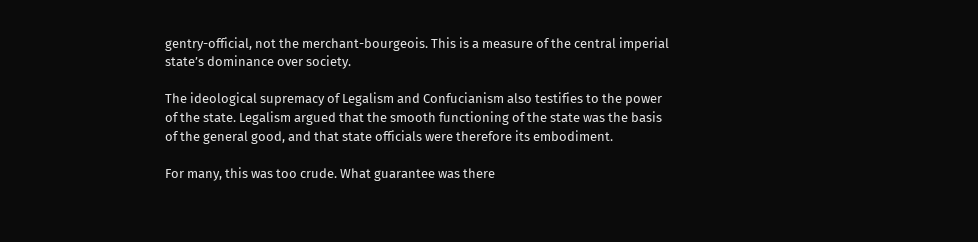gentry-official, not the merchant-bourgeois. This is a measure of the central imperial state’s dominance over society.

The ideological supremacy of Legalism and Confucianism also testifies to the power of the state. Legalism argued that the smooth functioning of the state was the basis of the general good, and that state officials were therefore its embodiment.

For many, this was too crude. What guarantee was there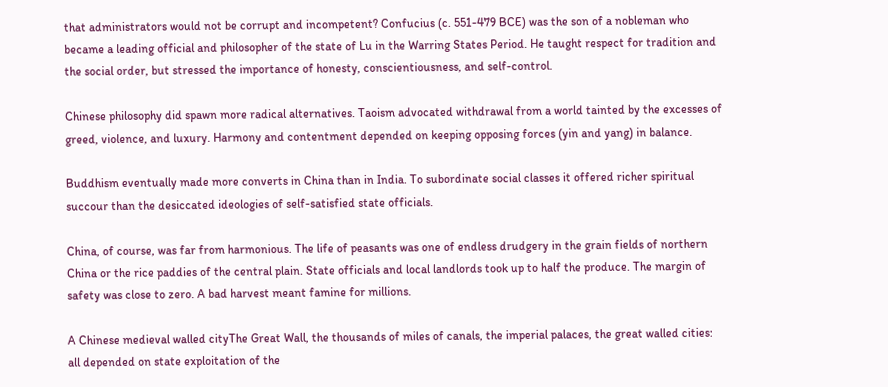that administrators would not be corrupt and incompetent? Confucius (c. 551-479 BCE) was the son of a nobleman who became a leading official and philosopher of the state of Lu in the Warring States Period. He taught respect for tradition and the social order, but stressed the importance of honesty, conscientiousness, and self-control.

Chinese philosophy did spawn more radical alternatives. Taoism advocated withdrawal from a world tainted by the excesses of greed, violence, and luxury. Harmony and contentment depended on keeping opposing forces (yin and yang) in balance.

Buddhism eventually made more converts in China than in India. To subordinate social classes it offered richer spiritual succour than the desiccated ideologies of self-satisfied state officials.

China, of course, was far from harmonious. The life of peasants was one of endless drudgery in the grain fields of northern China or the rice paddies of the central plain. State officials and local landlords took up to half the produce. The margin of safety was close to zero. A bad harvest meant famine for millions.

A Chinese medieval walled cityThe Great Wall, the thousands of miles of canals, the imperial palaces, the great walled cities: all depended on state exploitation of the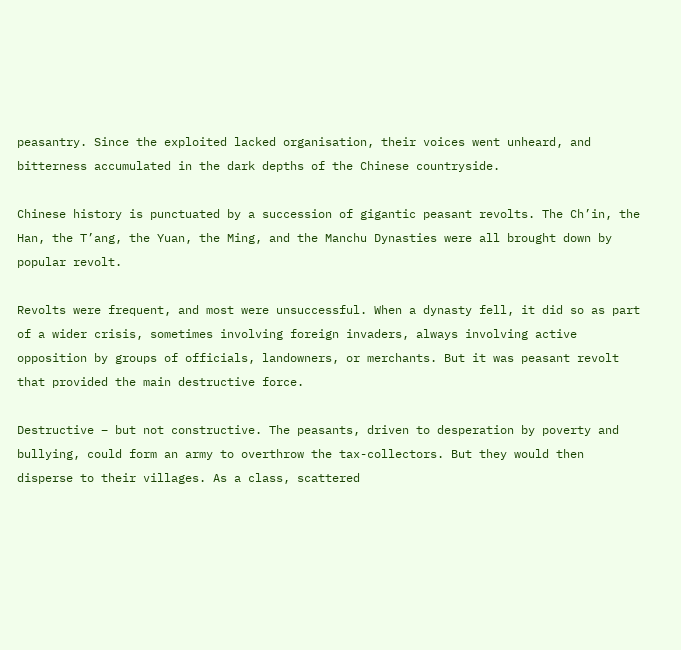peasantry. Since the exploited lacked organisation, their voices went unheard, and bitterness accumulated in the dark depths of the Chinese countryside.

Chinese history is punctuated by a succession of gigantic peasant revolts. The Ch’in, the Han, the T’ang, the Yuan, the Ming, and the Manchu Dynasties were all brought down by popular revolt.

Revolts were frequent, and most were unsuccessful. When a dynasty fell, it did so as part of a wider crisis, sometimes involving foreign invaders, always involving active opposition by groups of officials, landowners, or merchants. But it was peasant revolt that provided the main destructive force.

Destructive – but not constructive. The peasants, driven to desperation by poverty and bullying, could form an army to overthrow the tax-collectors. But they would then disperse to their villages. As a class, scattered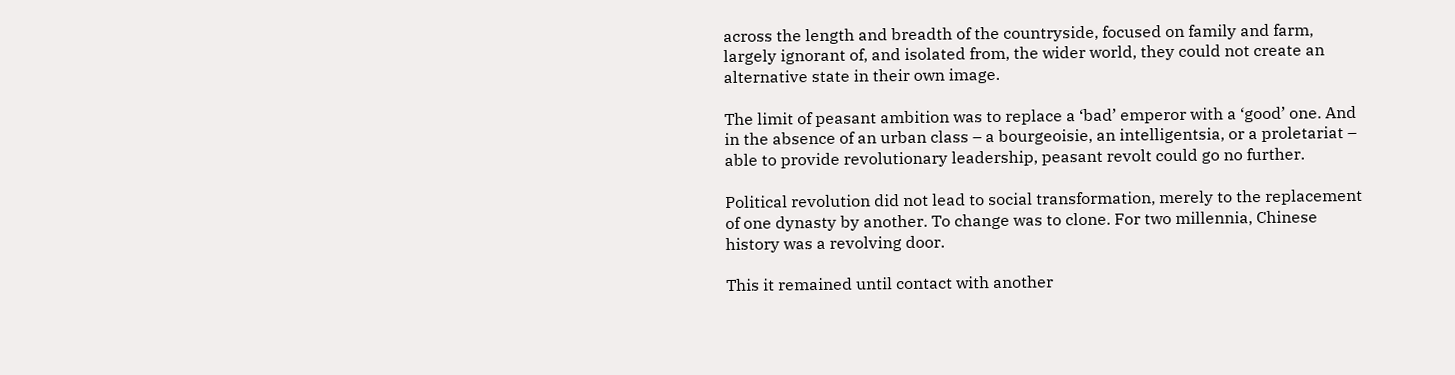across the length and breadth of the countryside, focused on family and farm, largely ignorant of, and isolated from, the wider world, they could not create an alternative state in their own image.

The limit of peasant ambition was to replace a ‘bad’ emperor with a ‘good’ one. And in the absence of an urban class – a bourgeoisie, an intelligentsia, or a proletariat – able to provide revolutionary leadership, peasant revolt could go no further.

Political revolution did not lead to social transformation, merely to the replacement of one dynasty by another. To change was to clone. For two millennia, Chinese history was a revolving door.

This it remained until contact with another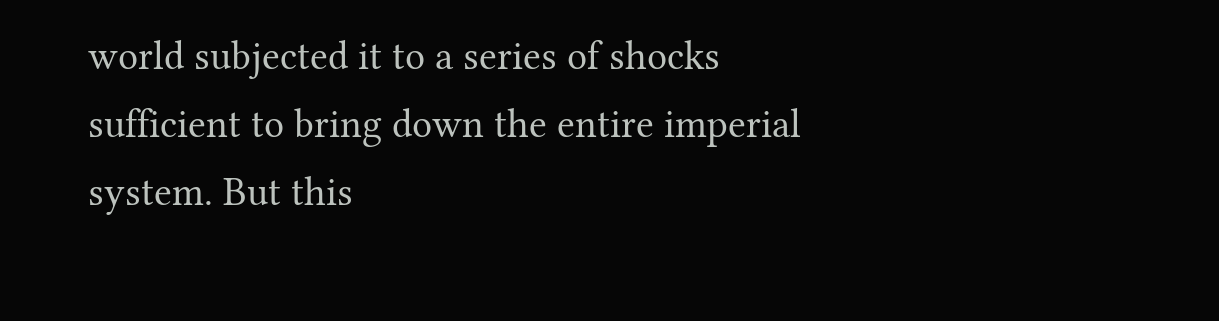world subjected it to a series of shocks sufficient to bring down the entire imperial system. But this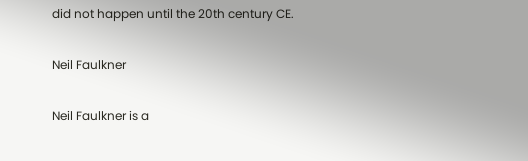did not happen until the 20th century CE.

Neil Faulkner

Neil Faulkner is a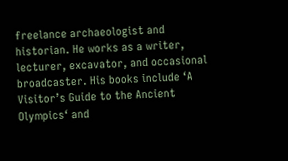freelance archaeologist and historian. He works as a writer, lecturer, excavator, and occasional broadcaster. His books include ‘A Visitor’s Guide to the Ancient Olympics‘ and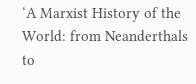‘A Marxist History of the World: from Neanderthals to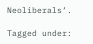Neoliberals‘.

Tagged under: